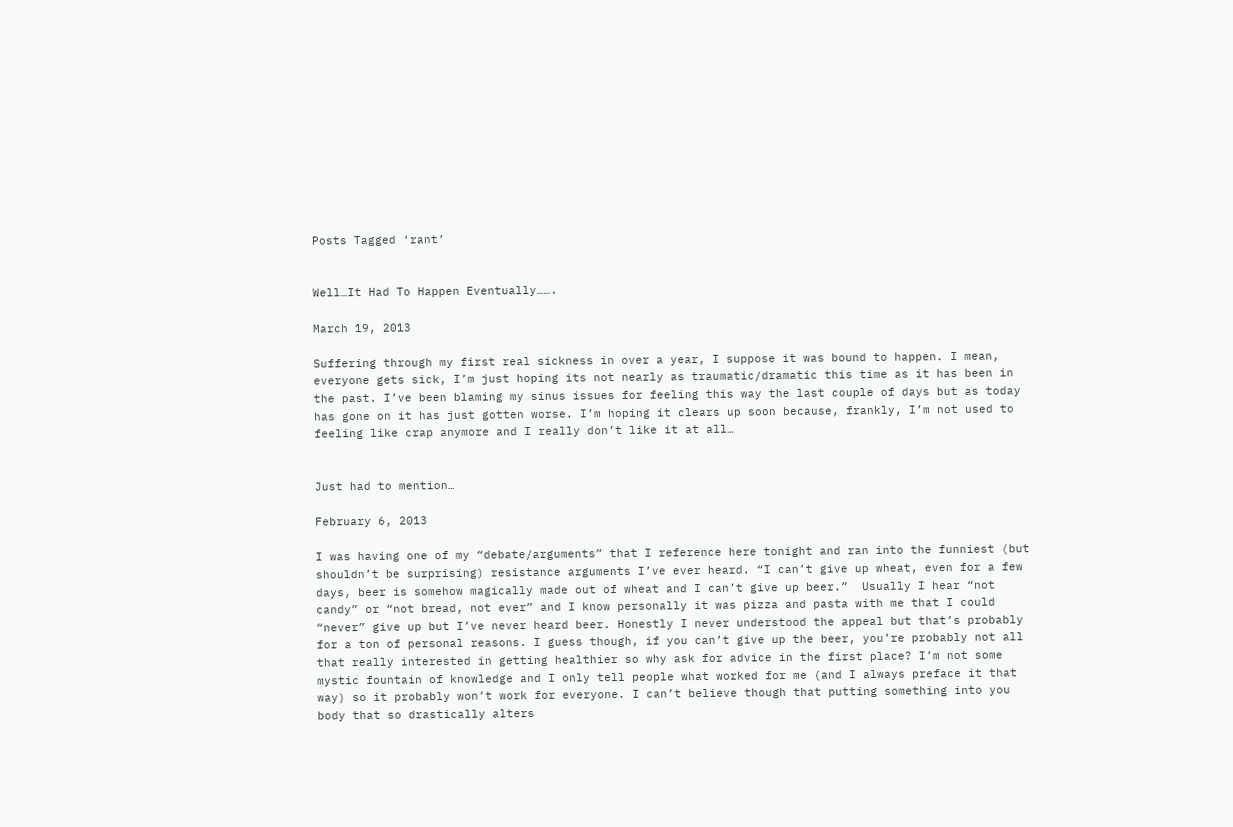Posts Tagged ‘rant’


Well…It Had To Happen Eventually…….

March 19, 2013

Suffering through my first real sickness in over a year, I suppose it was bound to happen. I mean, everyone gets sick, I’m just hoping its not nearly as traumatic/dramatic this time as it has been in the past. I’ve been blaming my sinus issues for feeling this way the last couple of days but as today has gone on it has just gotten worse. I’m hoping it clears up soon because, frankly, I’m not used to feeling like crap anymore and I really don’t like it at all…


Just had to mention…

February 6, 2013

I was having one of my “debate/arguments” that I reference here tonight and ran into the funniest (but shouldn’t be surprising) resistance arguments I’ve ever heard. “I can’t give up wheat, even for a few days, beer is somehow magically made out of wheat and I can’t give up beer.”  Usually I hear “not candy” or “not bread, not ever” and I know personally it was pizza and pasta with me that I could “never” give up but I’ve never heard beer. Honestly I never understood the appeal but that’s probably for a ton of personal reasons. I guess though, if you can’t give up the beer, you’re probably not all that really interested in getting healthier so why ask for advice in the first place? I’m not some mystic fountain of knowledge and I only tell people what worked for me (and I always preface it that way) so it probably won’t work for everyone. I can’t believe though that putting something into you body that so drastically alters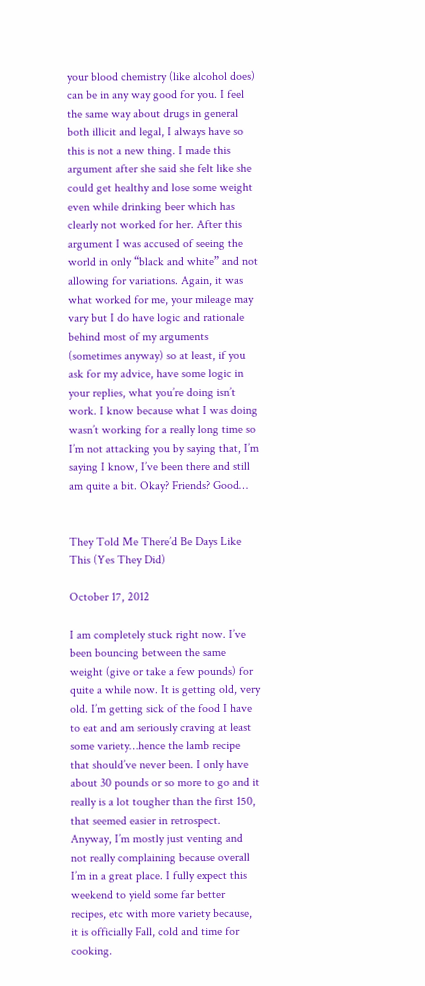your blood chemistry (like alcohol does) can be in any way good for you. I feel the same way about drugs in general both illicit and legal, I always have so this is not a new thing. I made this argument after she said she felt like she could get healthy and lose some weight even while drinking beer which has clearly not worked for her. After this argument I was accused of seeing the world in only “black and white” and not allowing for variations. Again, it was what worked for me, your mileage may vary but I do have logic and rationale behind most of my arguments (sometimes anyway) so at least, if you ask for my advice, have some logic in your replies, what you’re doing isn’t work. I know because what I was doing wasn’t working for a really long time so I’m not attacking you by saying that, I’m saying I know, I’ve been there and still am quite a bit. Okay? Friends? Good…


They Told Me There’d Be Days Like This (Yes They Did)

October 17, 2012

I am completely stuck right now. I’ve been bouncing between the same weight (give or take a few pounds) for quite a while now. It is getting old, very old. I’m getting sick of the food I have to eat and am seriously craving at least some variety…hence the lamb recipe that should’ve never been. I only have about 30 pounds or so more to go and it really is a lot tougher than the first 150, that seemed easier in retrospect. Anyway, I’m mostly just venting and not really complaining because overall I’m in a great place. I fully expect this weekend to yield some far better recipes, etc with more variety because, it is officially Fall, cold and time for cooking.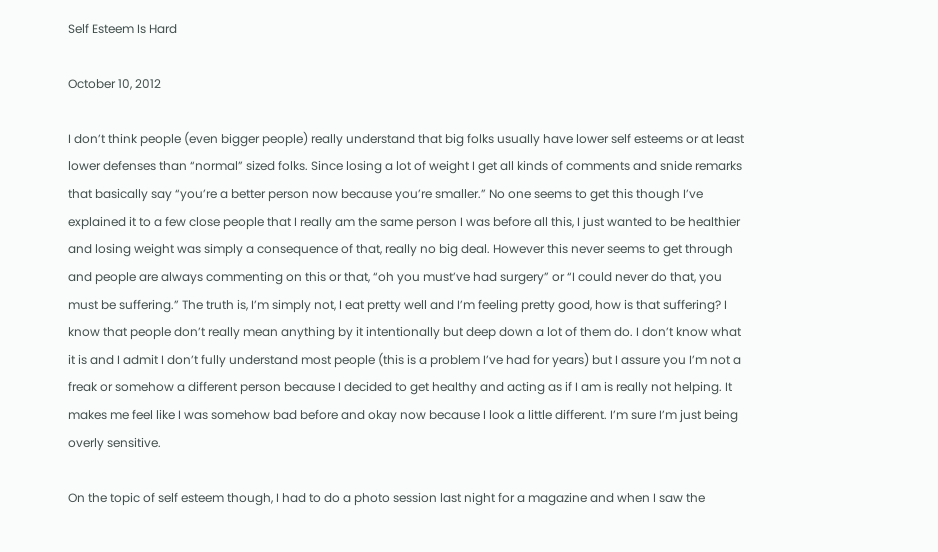Self Esteem Is Hard

October 10, 2012

I don’t think people (even bigger people) really understand that big folks usually have lower self esteems or at least lower defenses than “normal” sized folks. Since losing a lot of weight I get all kinds of comments and snide remarks that basically say “you’re a better person now because you’re smaller.” No one seems to get this though I’ve explained it to a few close people that I really am the same person I was before all this, I just wanted to be healthier and losing weight was simply a consequence of that, really no big deal. However this never seems to get through and people are always commenting on this or that, “oh you must’ve had surgery” or “I could never do that, you must be suffering.” The truth is, I’m simply not, I eat pretty well and I’m feeling pretty good, how is that suffering? I know that people don’t really mean anything by it intentionally but deep down a lot of them do. I don’t know what it is and I admit I don’t fully understand most people (this is a problem I’ve had for years) but I assure you I’m not a freak or somehow a different person because I decided to get healthy and acting as if I am is really not helping. It makes me feel like I was somehow bad before and okay now because I look a little different. I’m sure I’m just being overly sensitive.

On the topic of self esteem though, I had to do a photo session last night for a magazine and when I saw the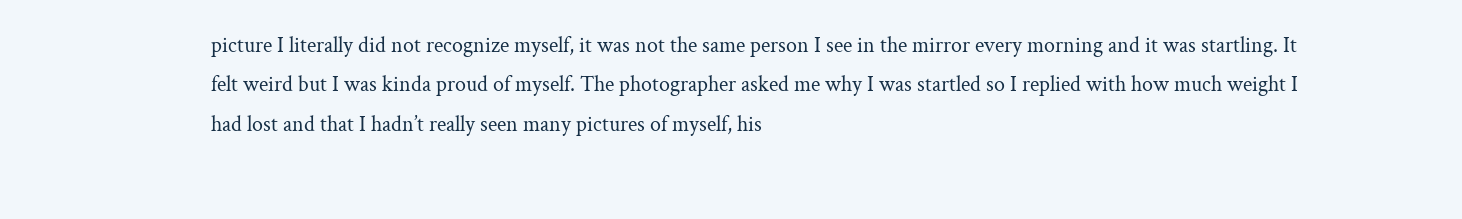picture I literally did not recognize myself, it was not the same person I see in the mirror every morning and it was startling. It felt weird but I was kinda proud of myself. The photographer asked me why I was startled so I replied with how much weight I had lost and that I hadn’t really seen many pictures of myself, his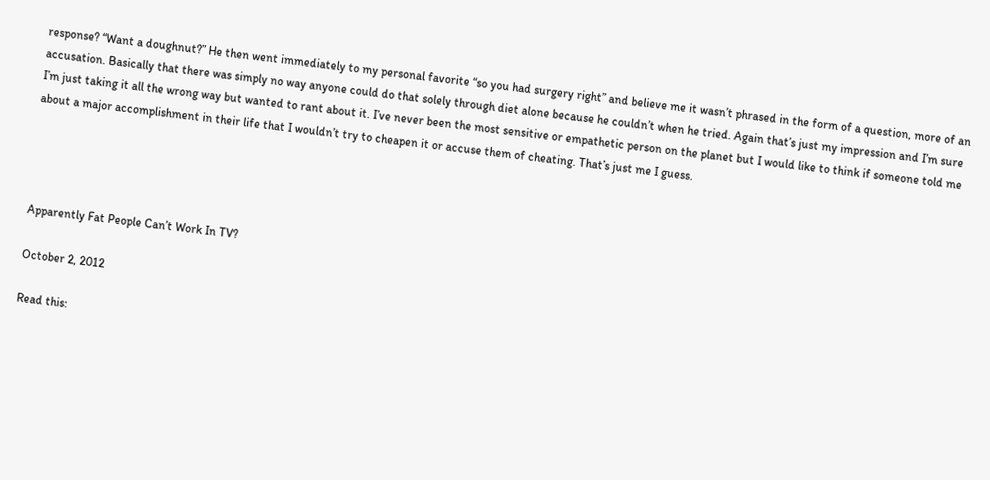response? “Want a doughnut?” He then went immediately to my personal favorite “so you had surgery right” and believe me it wasn’t phrased in the form of a question, more of an accusation. Basically that there was simply no way anyone could do that solely through diet alone because he couldn’t when he tried. Again that’s just my impression and I’m sure I’m just taking it all the wrong way but wanted to rant about it. I’ve never been the most sensitive or empathetic person on the planet but I would like to think if someone told me about a major accomplishment in their life that I wouldn’t try to cheapen it or accuse them of cheating. That’s just me I guess.




Apparently Fat People Can’t Work In TV?

October 2, 2012

Read this: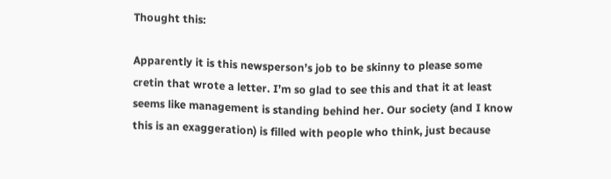Thought this:

Apparently it is this newsperson’s job to be skinny to please some cretin that wrote a letter. I’m so glad to see this and that it at least seems like management is standing behind her. Our society (and I know this is an exaggeration) is filled with people who think, just because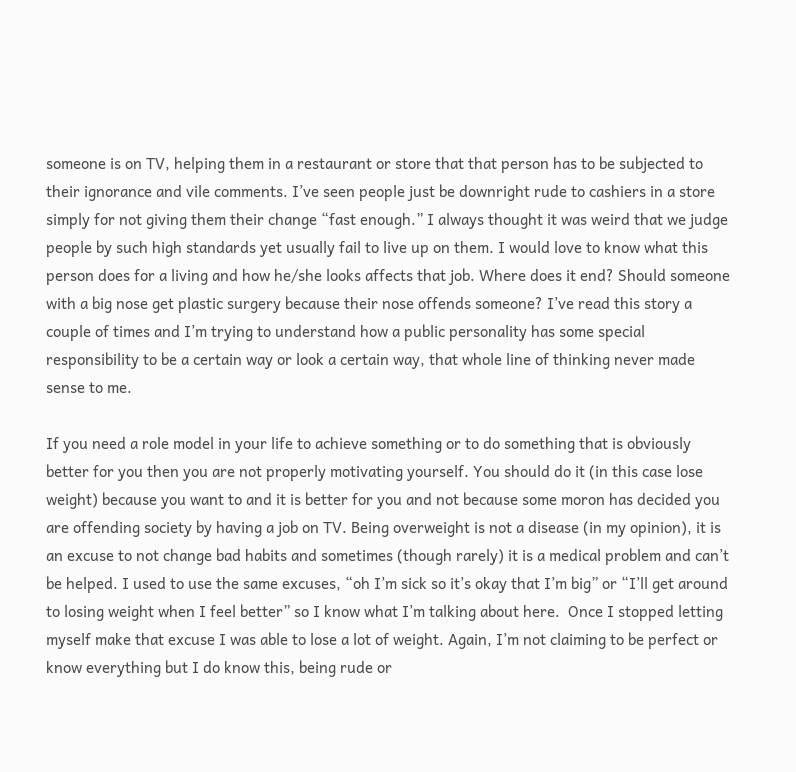someone is on TV, helping them in a restaurant or store that that person has to be subjected to their ignorance and vile comments. I’ve seen people just be downright rude to cashiers in a store simply for not giving them their change “fast enough.” I always thought it was weird that we judge people by such high standards yet usually fail to live up on them. I would love to know what this person does for a living and how he/she looks affects that job. Where does it end? Should someone with a big nose get plastic surgery because their nose offends someone? I’ve read this story a couple of times and I’m trying to understand how a public personality has some special responsibility to be a certain way or look a certain way, that whole line of thinking never made sense to me.

If you need a role model in your life to achieve something or to do something that is obviously better for you then you are not properly motivating yourself. You should do it (in this case lose weight) because you want to and it is better for you and not because some moron has decided you are offending society by having a job on TV. Being overweight is not a disease (in my opinion), it is an excuse to not change bad habits and sometimes (though rarely) it is a medical problem and can’t be helped. I used to use the same excuses, “oh I’m sick so it’s okay that I’m big” or “I’ll get around to losing weight when I feel better” so I know what I’m talking about here.  Once I stopped letting myself make that excuse I was able to lose a lot of weight. Again, I’m not claiming to be perfect or know everything but I do know this, being rude or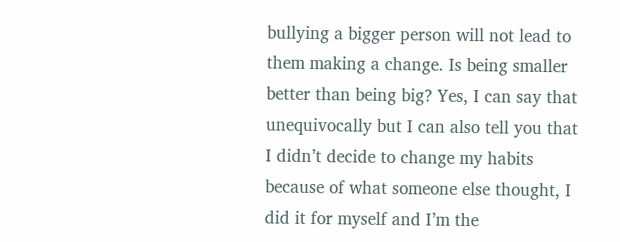bullying a bigger person will not lead to them making a change. Is being smaller better than being big? Yes, I can say that unequivocally but I can also tell you that I didn’t decide to change my habits because of what someone else thought, I did it for myself and I’m the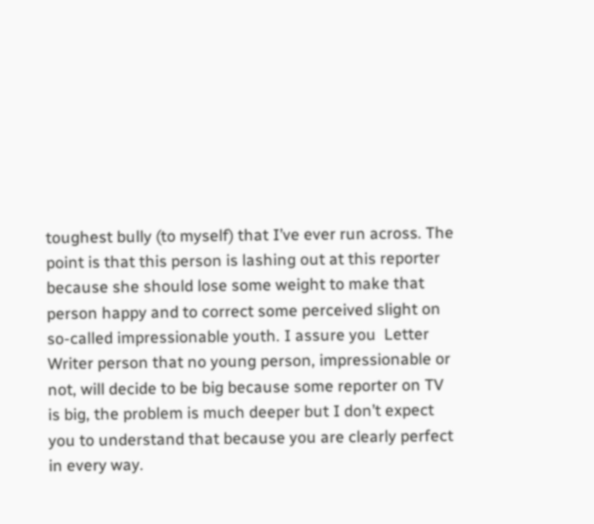toughest bully (to myself) that I’ve ever run across. The point is that this person is lashing out at this reporter because she should lose some weight to make that person happy and to correct some perceived slight on so-called impressionable youth. I assure you  Letter Writer person that no young person, impressionable or not, will decide to be big because some reporter on TV is big, the problem is much deeper but I don’t expect you to understand that because you are clearly perfect in every way.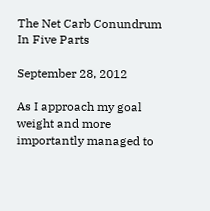The Net Carb Conundrum In Five Parts

September 28, 2012

As I approach my goal weight and more importantly managed to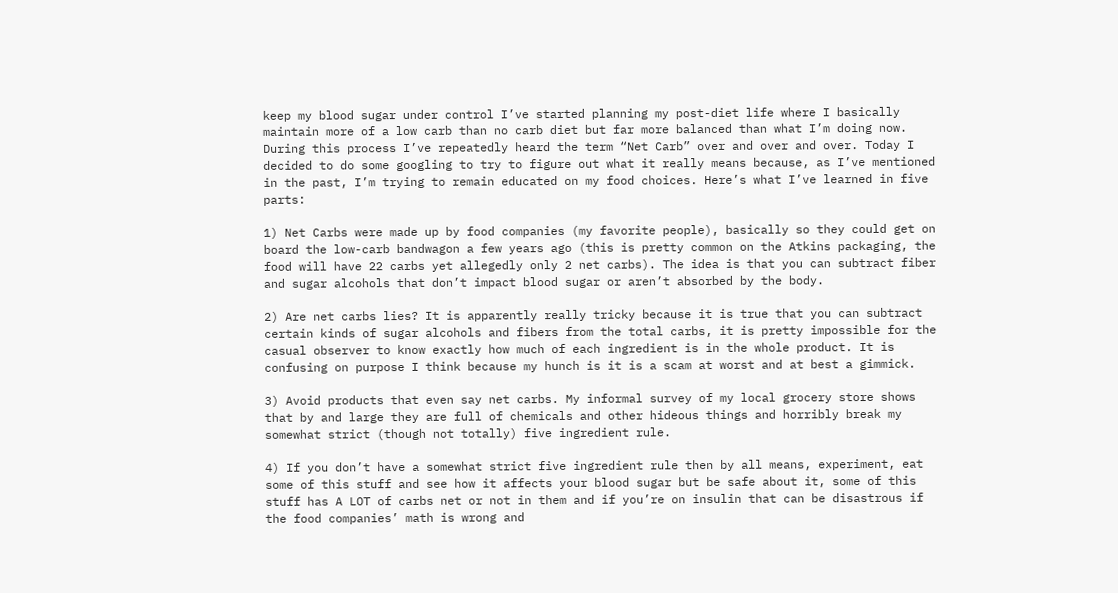keep my blood sugar under control I’ve started planning my post-diet life where I basically maintain more of a low carb than no carb diet but far more balanced than what I’m doing now. During this process I’ve repeatedly heard the term “Net Carb” over and over and over. Today I decided to do some googling to try to figure out what it really means because, as I’ve mentioned in the past, I’m trying to remain educated on my food choices. Here’s what I’ve learned in five parts:

1) Net Carbs were made up by food companies (my favorite people), basically so they could get on board the low-carb bandwagon a few years ago (this is pretty common on the Atkins packaging, the food will have 22 carbs yet allegedly only 2 net carbs). The idea is that you can subtract fiber and sugar alcohols that don’t impact blood sugar or aren’t absorbed by the body.

2) Are net carbs lies? It is apparently really tricky because it is true that you can subtract certain kinds of sugar alcohols and fibers from the total carbs, it is pretty impossible for the casual observer to know exactly how much of each ingredient is in the whole product. It is confusing on purpose I think because my hunch is it is a scam at worst and at best a gimmick.

3) Avoid products that even say net carbs. My informal survey of my local grocery store shows that by and large they are full of chemicals and other hideous things and horribly break my somewhat strict (though not totally) five ingredient rule.

4) If you don’t have a somewhat strict five ingredient rule then by all means, experiment, eat some of this stuff and see how it affects your blood sugar but be safe about it, some of this stuff has A LOT of carbs net or not in them and if you’re on insulin that can be disastrous if the food companies’ math is wrong and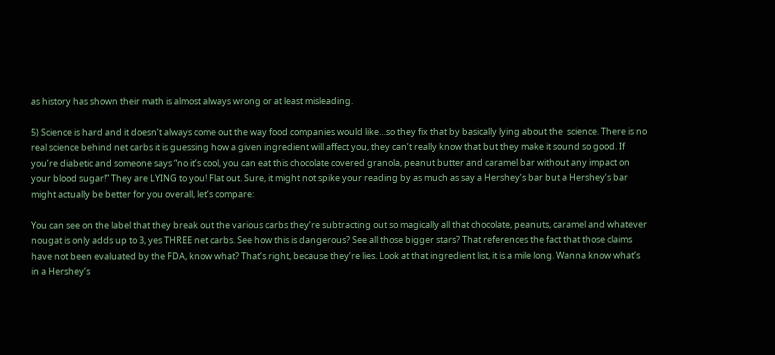as history has shown their math is almost always wrong or at least misleading.

5) Science is hard and it doesn’t always come out the way food companies would like…so they fix that by basically lying about the  science. There is no real science behind net carbs it is guessing how a given ingredient will affect you, they can’t really know that but they make it sound so good. If you’re diabetic and someone says “no it’s cool, you can eat this chocolate covered granola, peanut butter and caramel bar without any impact on your blood sugar!” They are LYING to you! Flat out. Sure, it might not spike your reading by as much as say a Hershey’s bar but a Hershey’s bar might actually be better for you overall, let’s compare:

You can see on the label that they break out the various carbs they’re subtracting out so magically all that chocolate, peanuts, caramel and whatever nougat is only adds up to 3, yes THREE net carbs. See how this is dangerous? See all those bigger stars? That references the fact that those claims have not been evaluated by the FDA, know what? That’s right, because they’re lies. Look at that ingredient list, it is a mile long. Wanna know what’s in a Hershey’s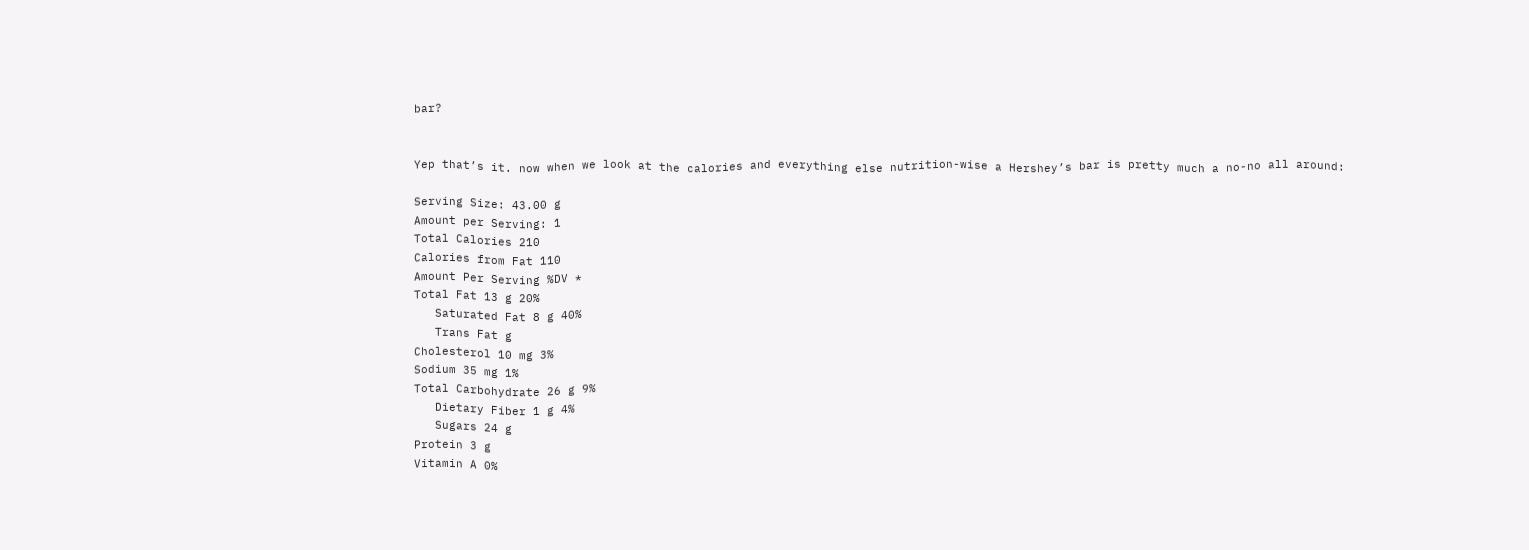bar?


Yep that’s it. now when we look at the calories and everything else nutrition-wise a Hershey’s bar is pretty much a no-no all around:

Serving Size: 43.00 g
Amount per Serving: 1
Total Calories 210
Calories from Fat 110
Amount Per Serving %DV *
Total Fat 13 g 20%
   Saturated Fat 8 g 40%
   Trans Fat g
Cholesterol 10 mg 3%
Sodium 35 mg 1%
Total Carbohydrate 26 g 9%
   Dietary Fiber 1 g 4%
   Sugars 24 g
Protein 3 g
Vitamin A 0%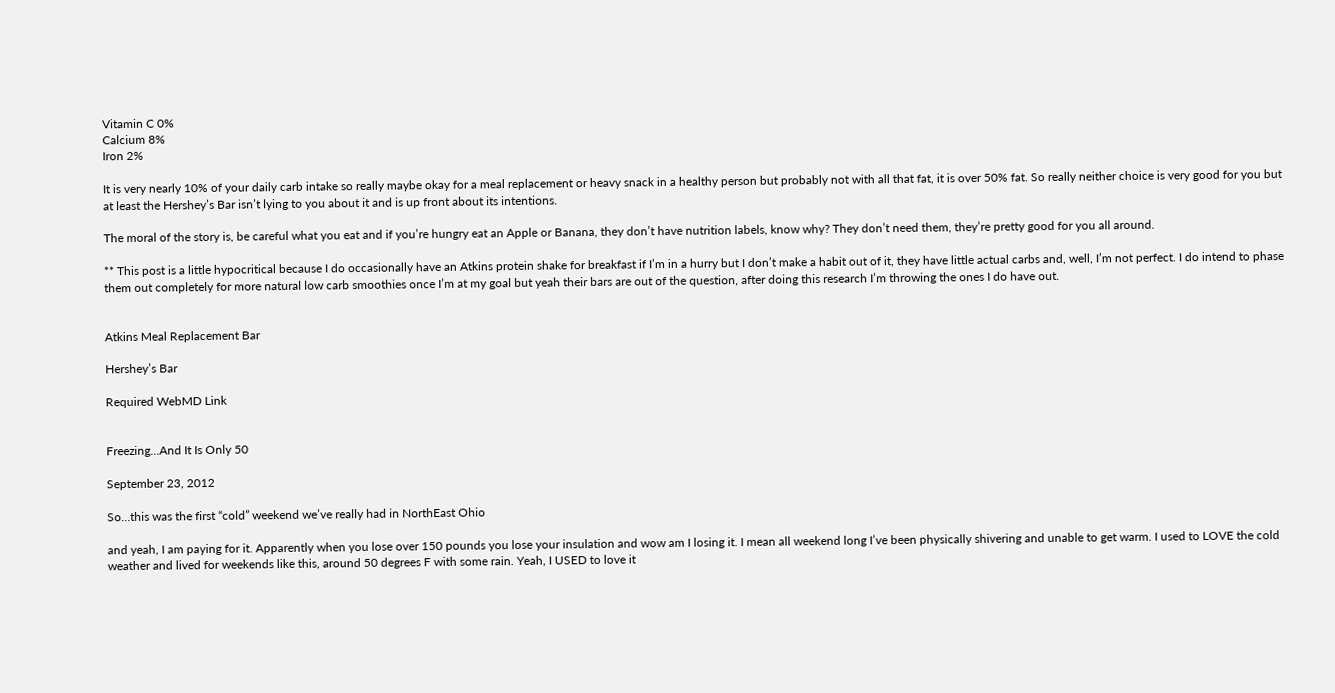Vitamin C 0%
Calcium 8%
Iron 2%

It is very nearly 10% of your daily carb intake so really maybe okay for a meal replacement or heavy snack in a healthy person but probably not with all that fat, it is over 50% fat. So really neither choice is very good for you but at least the Hershey’s Bar isn’t lying to you about it and is up front about its intentions.

The moral of the story is, be careful what you eat and if you’re hungry eat an Apple or Banana, they don’t have nutrition labels, know why? They don’t need them, they’re pretty good for you all around.

** This post is a little hypocritical because I do occasionally have an Atkins protein shake for breakfast if I’m in a hurry but I don’t make a habit out of it, they have little actual carbs and, well, I’m not perfect. I do intend to phase them out completely for more natural low carb smoothies once I’m at my goal but yeah their bars are out of the question, after doing this research I’m throwing the ones I do have out.


Atkins Meal Replacement Bar

Hershey’s Bar

Required WebMD Link


Freezing…And It Is Only 50

September 23, 2012

So…this was the first “cold” weekend we’ve really had in NorthEast Ohio

and yeah, I am paying for it. Apparently when you lose over 150 pounds you lose your insulation and wow am I losing it. I mean all weekend long I’ve been physically shivering and unable to get warm. I used to LOVE the cold weather and lived for weekends like this, around 50 degrees F with some rain. Yeah, I USED to love it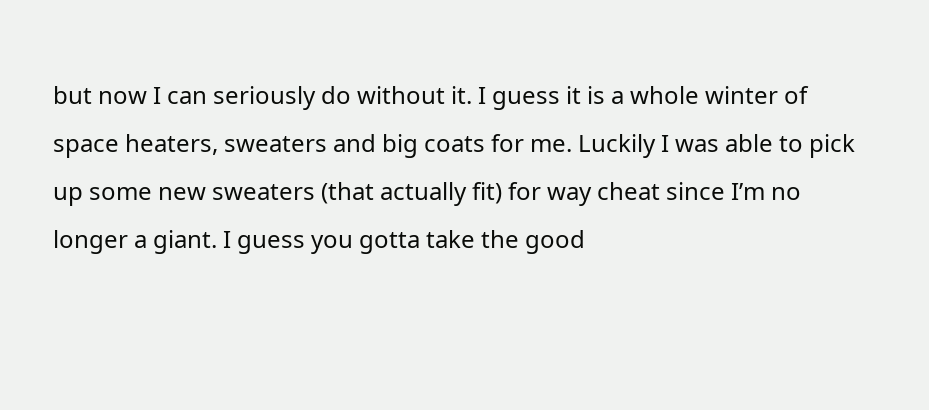but now I can seriously do without it. I guess it is a whole winter of space heaters, sweaters and big coats for me. Luckily I was able to pick up some new sweaters (that actually fit) for way cheat since I’m no longer a giant. I guess you gotta take the good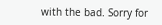with the bad. Sorry for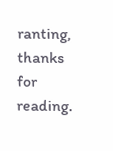ranting, thanks for reading.